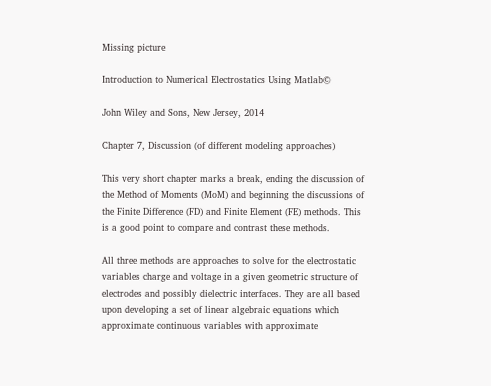Missing picture

Introduction to Numerical Electrostatics Using Matlab©

John Wiley and Sons, New Jersey, 2014

Chapter 7, Discussion (of different modeling approaches)

This very short chapter marks a break, ending the discussion of the Method of Moments (MoM) and beginning the discussions of the Finite Difference (FD) and Finite Element (FE) methods. This is a good point to compare and contrast these methods.

All three methods are approaches to solve for the electrostatic variables charge and voltage in a given geometric structure of electrodes and possibly dielectric interfaces. They are all based upon developing a set of linear algebraic equations which approximate continuous variables with approximate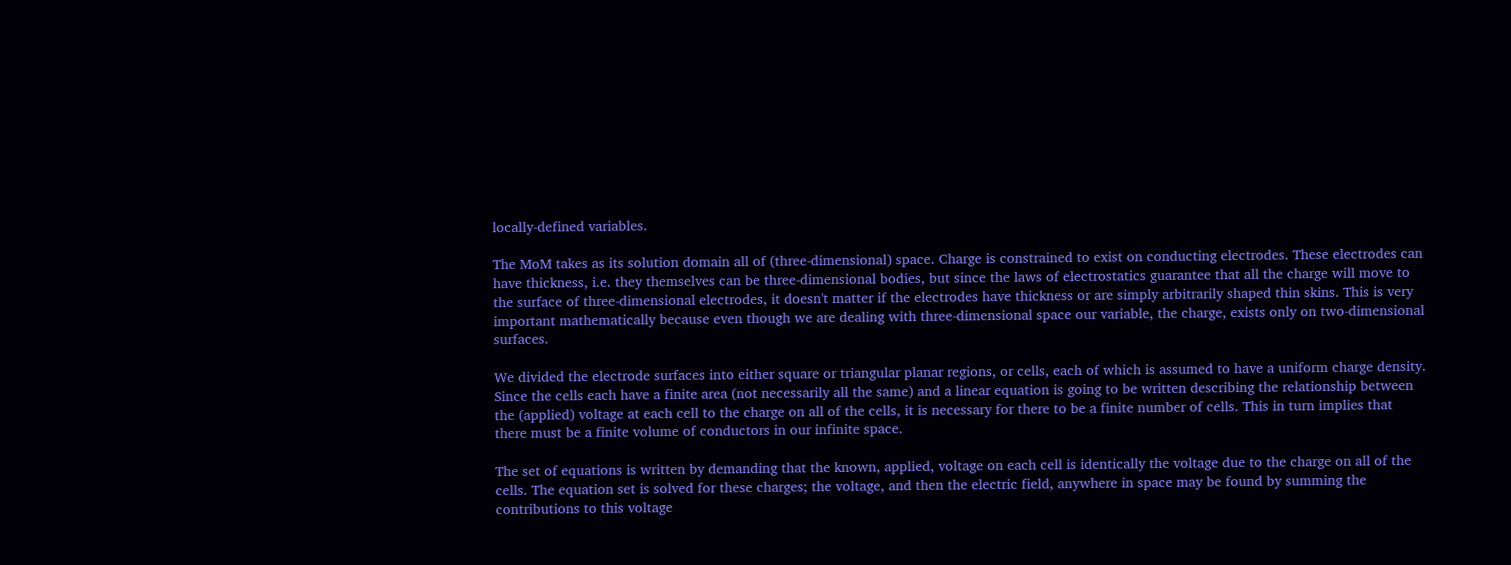locally-defined variables.

The MoM takes as its solution domain all of (three-dimensional) space. Charge is constrained to exist on conducting electrodes. These electrodes can have thickness, i.e. they themselves can be three-dimensional bodies, but since the laws of electrostatics guarantee that all the charge will move to the surface of three-dimensional electrodes, it doesn't matter if the electrodes have thickness or are simply arbitrarily shaped thin skins. This is very important mathematically because even though we are dealing with three-dimensional space our variable, the charge, exists only on two-dimensional surfaces.

We divided the electrode surfaces into either square or triangular planar regions, or cells, each of which is assumed to have a uniform charge density. Since the cells each have a finite area (not necessarily all the same) and a linear equation is going to be written describing the relationship between the (applied) voltage at each cell to the charge on all of the cells, it is necessary for there to be a finite number of cells. This in turn implies that there must be a finite volume of conductors in our infinite space.

The set of equations is written by demanding that the known, applied, voltage on each cell is identically the voltage due to the charge on all of the cells. The equation set is solved for these charges; the voltage, and then the electric field, anywhere in space may be found by summing the contributions to this voltage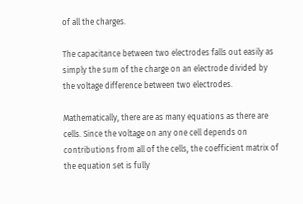of all the charges.

The capacitance between two electrodes falls out easily as simply the sum of the charge on an electrode divided by the voltage difference between two electrodes.

Mathematically, there are as many equations as there are cells. Since the voltage on any one cell depends on contributions from all of the cells, the coefficient matrix of the equation set is fully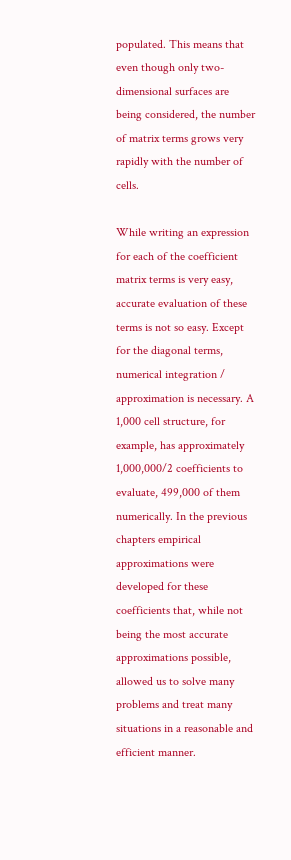populated. This means that even though only two-dimensional surfaces are being considered, the number of matrix terms grows very rapidly with the number of cells.

While writing an expression for each of the coefficient matrix terms is very easy, accurate evaluation of these terms is not so easy. Except for the diagonal terms, numerical integration / approximation is necessary. A 1,000 cell structure, for example, has approximately 1,000,000/2 coefficients to evaluate, 499,000 of them numerically. In the previous chapters empirical approximations were developed for these coefficients that, while not being the most accurate approximations possible, allowed us to solve many problems and treat many situations in a reasonable and efficient manner.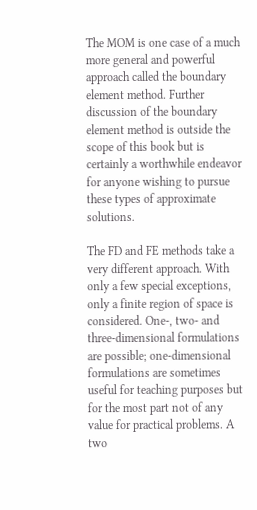The MOM is one case of a much more general and powerful approach called the boundary element method. Further discussion of the boundary element method is outside the scope of this book but is certainly a worthwhile endeavor for anyone wishing to pursue these types of approximate solutions.

The FD and FE methods take a very different approach. With only a few special exceptions, only a finite region of space is considered. One-, two- and three-dimensional formulations are possible; one-dimensional formulations are sometimes useful for teaching purposes but for the most part not of any value for practical problems. A two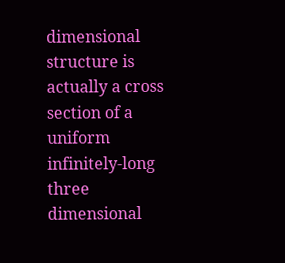dimensional structure is actually a cross section of a uniform infinitely-long three dimensional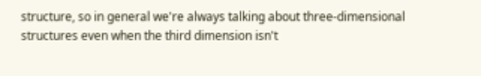structure, so in general we're always talking about three-dimensional structures even when the third dimension isn't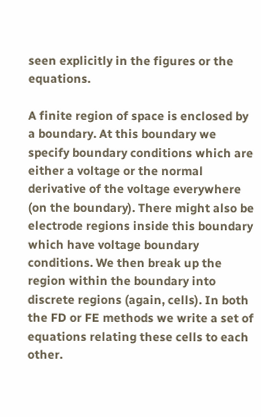seen explicitly in the figures or the equations.

A finite region of space is enclosed by a boundary. At this boundary we specify boundary conditions which are either a voltage or the normal derivative of the voltage everywhere (on the boundary). There might also be electrode regions inside this boundary which have voltage boundary conditions. We then break up the region within the boundary into discrete regions (again, cells). In both the FD or FE methods we write a set of equations relating these cells to each other.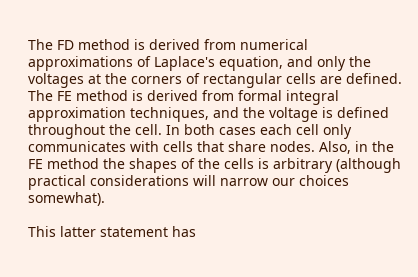The FD method is derived from numerical approximations of Laplace's equation, and only the voltages at the corners of rectangular cells are defined. The FE method is derived from formal integral approximation techniques, and the voltage is defined throughout the cell. In both cases each cell only communicates with cells that share nodes. Also, in the FE method the shapes of the cells is arbitrary (although practical considerations will narrow our choices somewhat).

This latter statement has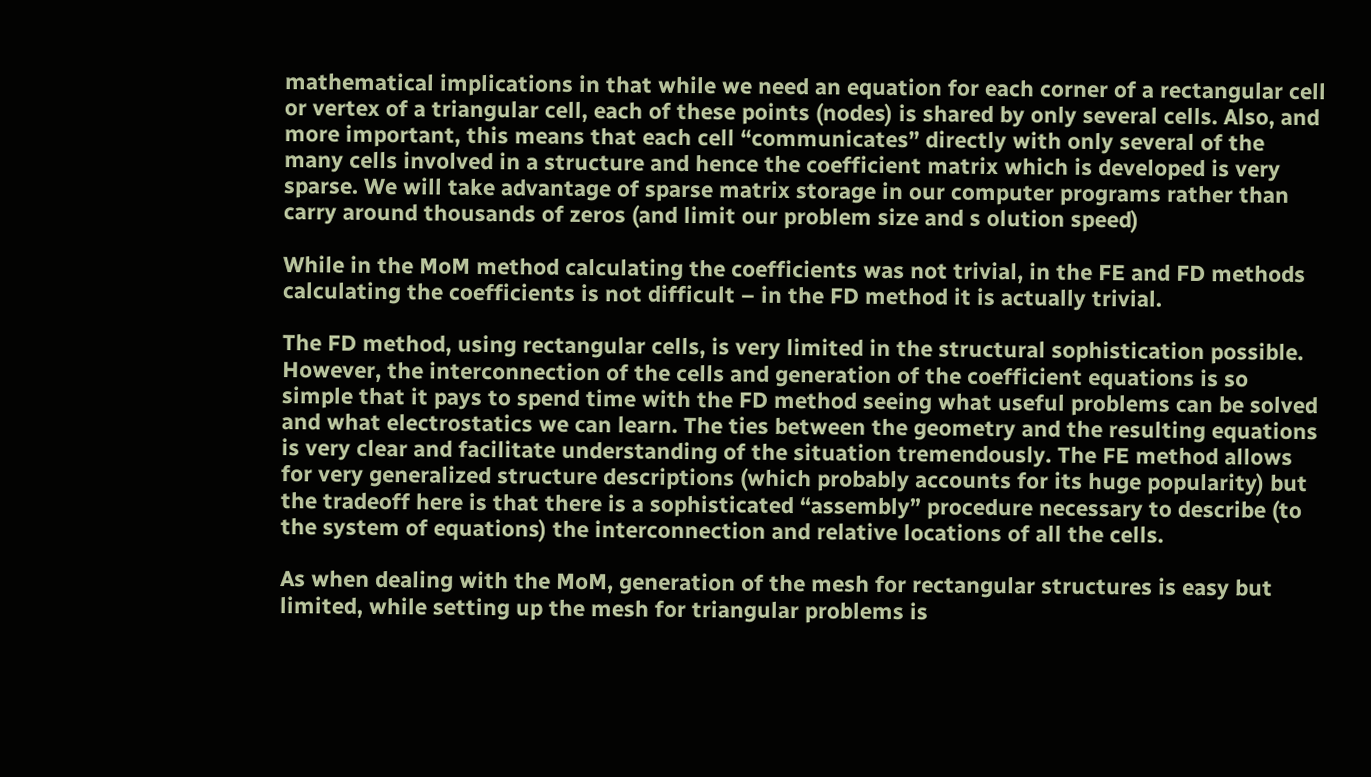mathematical implications in that while we need an equation for each corner of a rectangular cell or vertex of a triangular cell, each of these points (nodes) is shared by only several cells. Also, and more important, this means that each cell “communicates” directly with only several of the many cells involved in a structure and hence the coefficient matrix which is developed is very sparse. We will take advantage of sparse matrix storage in our computer programs rather than carry around thousands of zeros (and limit our problem size and s olution speed)

While in the MoM method calculating the coefficients was not trivial, in the FE and FD methods calculating the coefficients is not difficult – in the FD method it is actually trivial.

The FD method, using rectangular cells, is very limited in the structural sophistication possible. However, the interconnection of the cells and generation of the coefficient equations is so simple that it pays to spend time with the FD method seeing what useful problems can be solved and what electrostatics we can learn. The ties between the geometry and the resulting equations is very clear and facilitate understanding of the situation tremendously. The FE method allows for very generalized structure descriptions (which probably accounts for its huge popularity) but the tradeoff here is that there is a sophisticated “assembly” procedure necessary to describe (to the system of equations) the interconnection and relative locations of all the cells.

As when dealing with the MoM, generation of the mesh for rectangular structures is easy but limited, while setting up the mesh for triangular problems is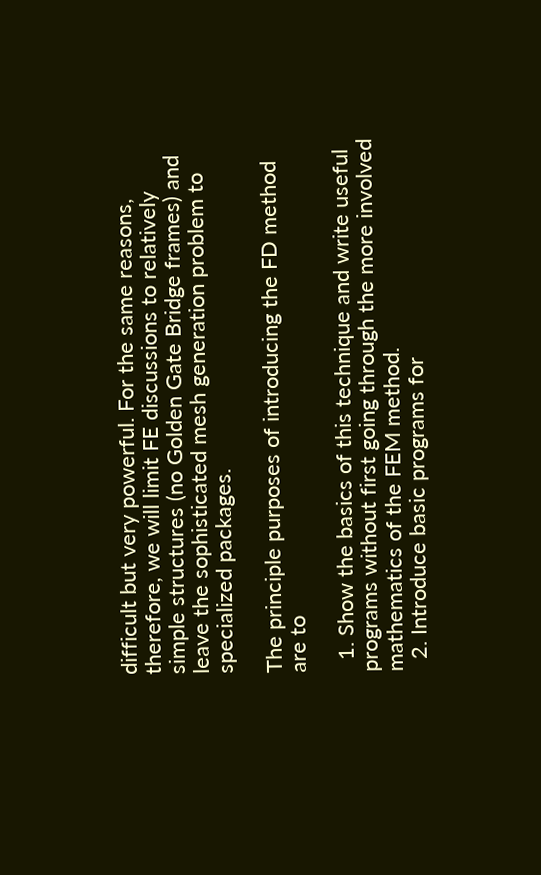difficult but very powerful. For the same reasons, therefore, we will limit FE discussions to relatively simple structures (no Golden Gate Bridge frames) and leave the sophisticated mesh generation problem to specialized packages.

The principle purposes of introducing the FD method are to

  1. Show the basics of this technique and write useful programs without first going through the more involved mathematics of the FEM method.
  2. Introduce basic programs for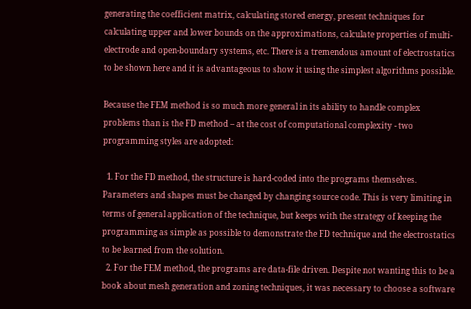generating the coefficient matrix, calculating stored energy, present techniques for calculating upper and lower bounds on the approximations, calculate properties of multi-electrode and open-boundary systems, etc. There is a tremendous amount of electrostatics to be shown here and it is advantageous to show it using the simplest algorithms possible.

Because the FEM method is so much more general in its ability to handle complex problems than is the FD method – at the cost of computational complexity - two programming styles are adopted:

  1. For the FD method, the structure is hard-coded into the programs themselves. Parameters and shapes must be changed by changing source code. This is very limiting in terms of general application of the technique, but keeps with the strategy of keeping the programming as simple as possible to demonstrate the FD technique and the electrostatics to be learned from the solution.
  2. For the FEM method, the programs are data-file driven. Despite not wanting this to be a book about mesh generation and zoning techniques, it was necessary to choose a software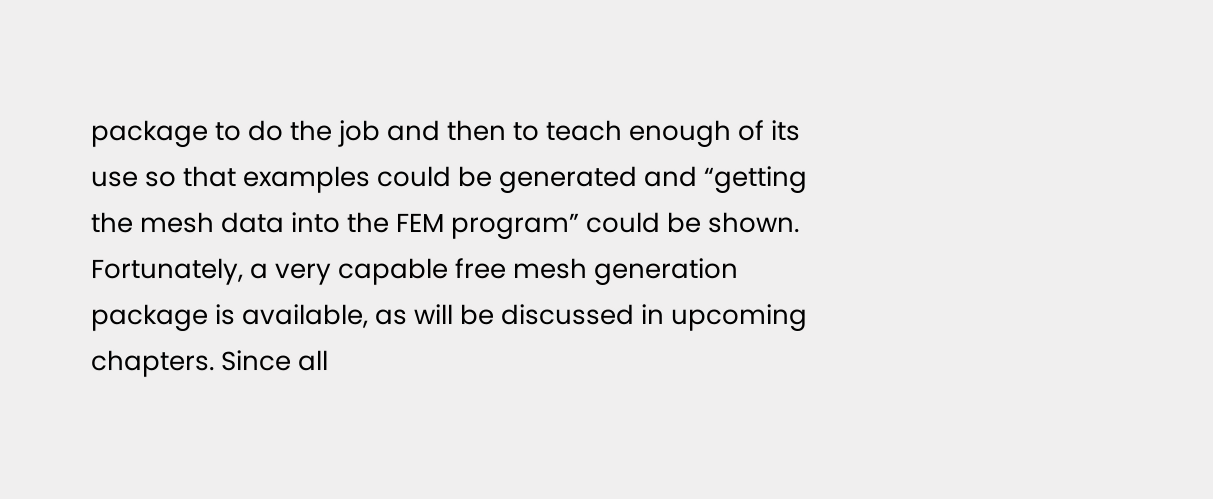package to do the job and then to teach enough of its use so that examples could be generated and “getting the mesh data into the FEM program” could be shown. Fortunately, a very capable free mesh generation package is available, as will be discussed in upcoming chapters. Since all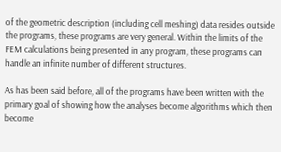of the geometric description (including cell meshing) data resides outside the programs, these programs are very general. Within the limits of the FEM calculations being presented in any program, these programs can handle an infinite number of different structures.

As has been said before, all of the programs have been written with the primary goal of showing how the analyses become algorithms which then become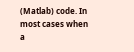(Matlab) code. In most cases when a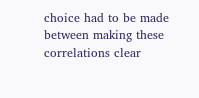choice had to be made between making these correlations clear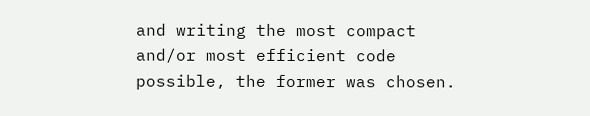and writing the most compact and/or most efficient code possible, the former was chosen.